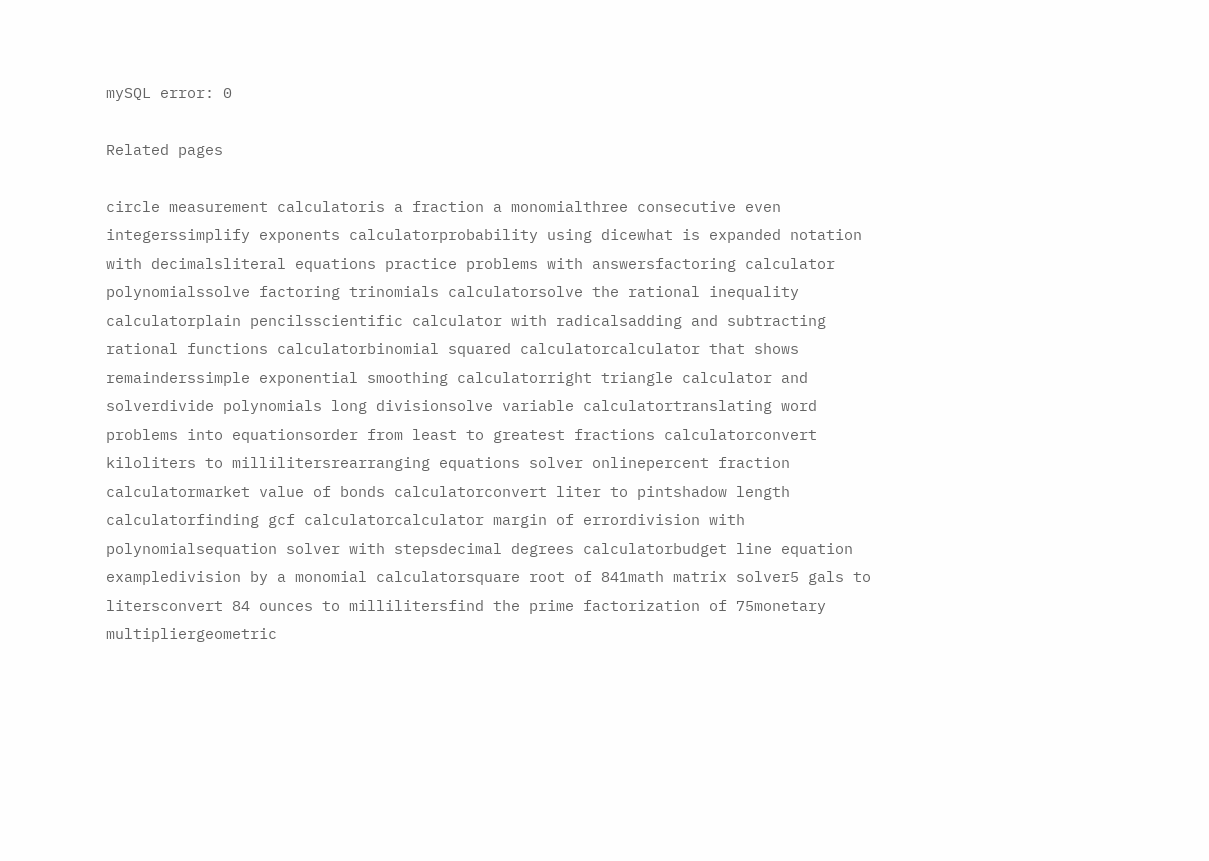mySQL error: 0

Related pages

circle measurement calculatoris a fraction a monomialthree consecutive even integerssimplify exponents calculatorprobability using dicewhat is expanded notation with decimalsliteral equations practice problems with answersfactoring calculator polynomialssolve factoring trinomials calculatorsolve the rational inequality calculatorplain pencilsscientific calculator with radicalsadding and subtracting rational functions calculatorbinomial squared calculatorcalculator that shows remainderssimple exponential smoothing calculatorright triangle calculator and solverdivide polynomials long divisionsolve variable calculatortranslating word problems into equationsorder from least to greatest fractions calculatorconvert kiloliters to millilitersrearranging equations solver onlinepercent fraction calculatormarket value of bonds calculatorconvert liter to pintshadow length calculatorfinding gcf calculatorcalculator margin of errordivision with polynomialsequation solver with stepsdecimal degrees calculatorbudget line equation exampledivision by a monomial calculatorsquare root of 841math matrix solver5 gals to litersconvert 84 ounces to millilitersfind the prime factorization of 75monetary multipliergeometric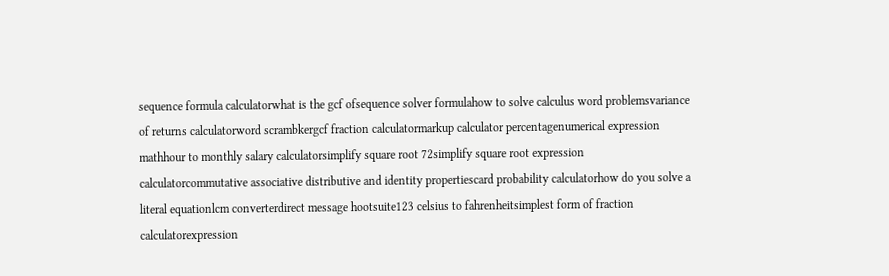sequence formula calculatorwhat is the gcf ofsequence solver formulahow to solve calculus word problemsvariance of returns calculatorword scrambkergcf fraction calculatormarkup calculator percentagenumerical expression mathhour to monthly salary calculatorsimplify square root 72simplify square root expression calculatorcommutative associative distributive and identity propertiescard probability calculatorhow do you solve a literal equationlcm converterdirect message hootsuite123 celsius to fahrenheitsimplest form of fraction calculatorexpression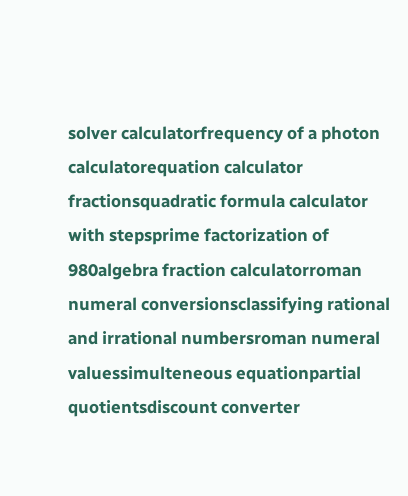solver calculatorfrequency of a photon calculatorequation calculator fractionsquadratic formula calculator with stepsprime factorization of 980algebra fraction calculatorroman numeral conversionsclassifying rational and irrational numbersroman numeral valuessimulteneous equationpartial quotientsdiscount converter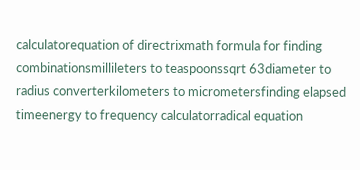calculatorequation of directrixmath formula for finding combinationsmillileters to teaspoonssqrt 63diameter to radius converterkilometers to micrometersfinding elapsed timeenergy to frequency calculatorradical equation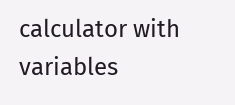calculator with variables